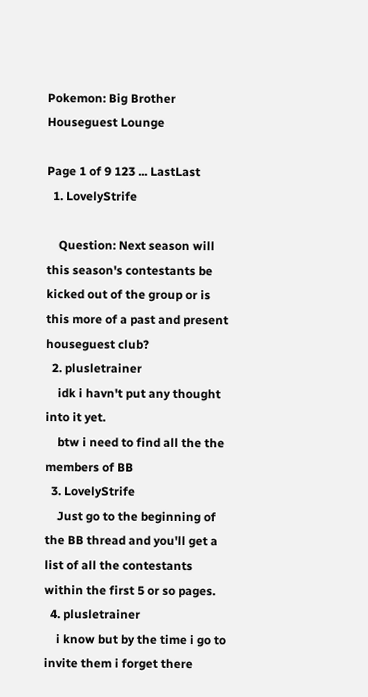Pokemon: Big Brother Houseguest Lounge

Page 1 of 9 123 ... LastLast
  1. LovelyStrife

    Question: Next season will this season's contestants be kicked out of the group or is this more of a past and present houseguest club?
  2. plusletrainer
    idk i havn't put any thought into it yet.
    btw i need to find all the the members of BB
  3. LovelyStrife
    Just go to the beginning of the BB thread and you'll get a list of all the contestants within the first 5 or so pages.
  4. plusletrainer
    i know but by the time i go to invite them i forget there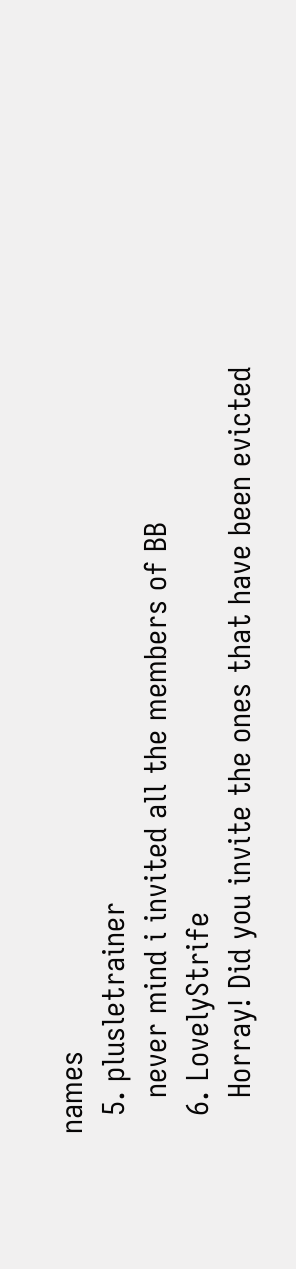names
  5. plusletrainer
    never mind i invited all the members of BB
  6. LovelyStrife
    Horray! Did you invite the ones that have been evicted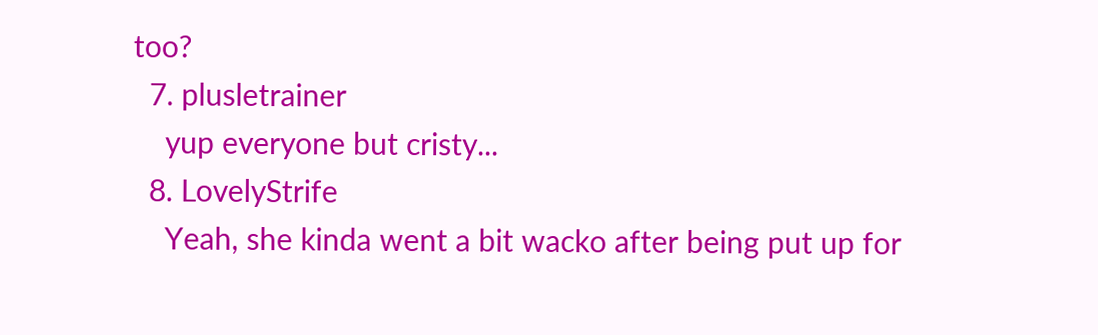too?
  7. plusletrainer
    yup everyone but cristy...
  8. LovelyStrife
    Yeah, she kinda went a bit wacko after being put up for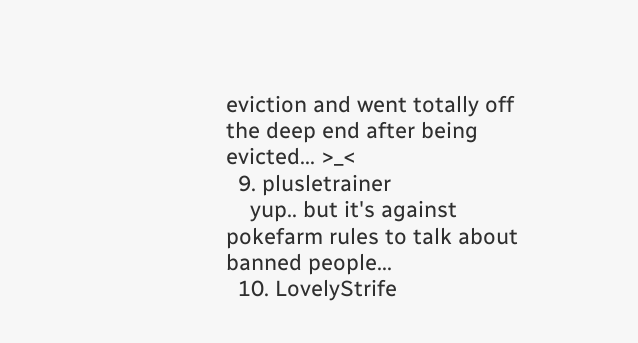eviction and went totally off the deep end after being evicted... >_<
  9. plusletrainer
    yup.. but it's against pokefarm rules to talk about banned people...
  10. LovelyStrife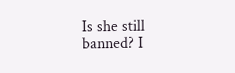Is she still banned? I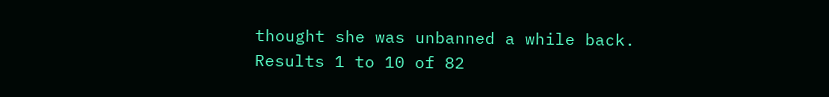thought she was unbanned a while back.
Results 1 to 10 of 82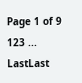Page 1 of 9 123 ... LastLast